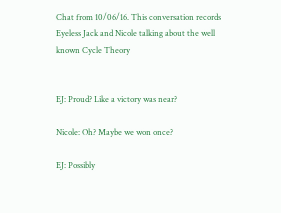Chat from 10/06/16. This conversation records Eyeless Jack and Nicole talking about the well known Cycle Theory


EJ: Proud? Like a victory was near?

Nicole: Oh? Maybe we won once?

EJ: Possibly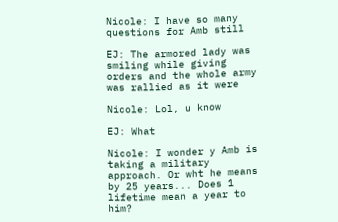Nicole: I have so many questions for Amb still

EJ: The armored lady was smiling while giving orders and the whole army was rallied as it were

Nicole: Lol, u know

EJ: What

Nicole: I wonder y Amb is taking a military approach. Or wht he means by 25 years... Does 1 lifetime mean a year to him?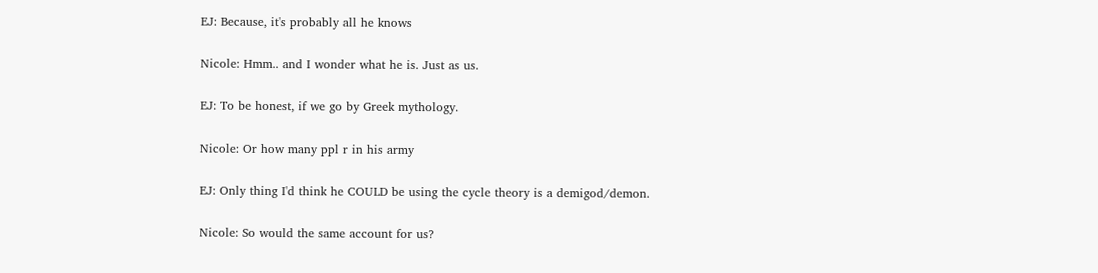EJ: Because, it's probably all he knows

Nicole: Hmm.. and I wonder what he is. Just as us.

EJ: To be honest, if we go by Greek mythology.

Nicole: Or how many ppl r in his army

EJ: Only thing I'd think he COULD be using the cycle theory is a demigod/demon.

Nicole: So would the same account for us?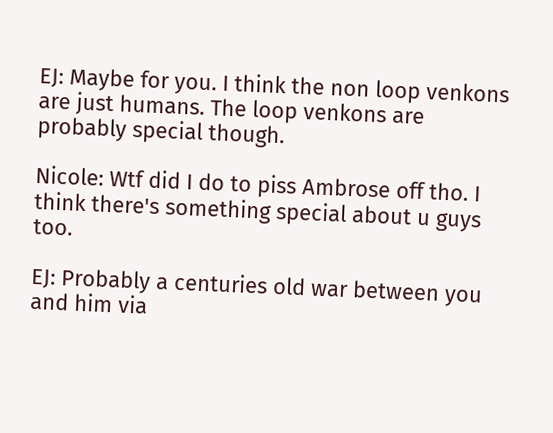EJ: Maybe for you. I think the non loop venkons are just humans. The loop venkons are probably special though.

Nicole: Wtf did I do to piss Ambrose off tho. I think there's something special about u guys too.

EJ: Probably a centuries old war between you and him via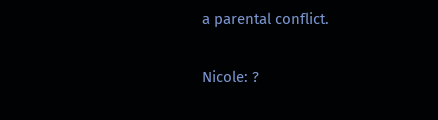a parental conflict.

Nicole: ?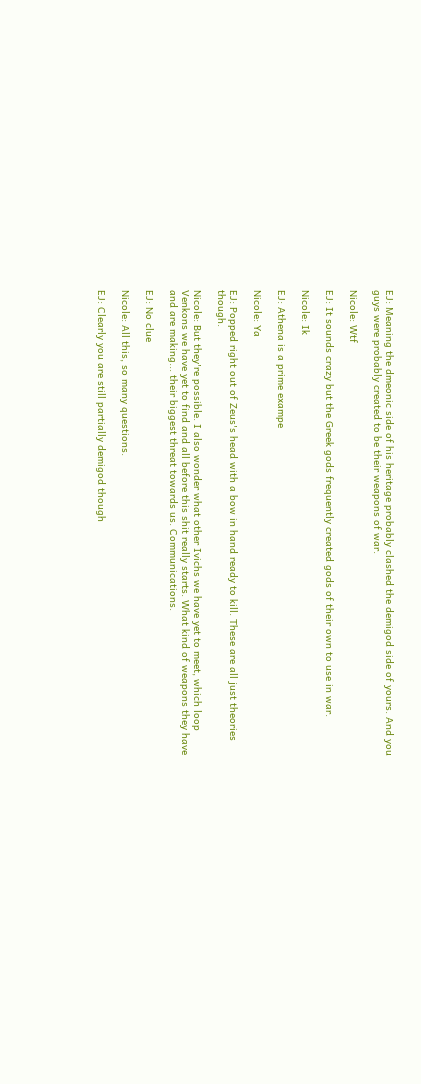EJ: Meaning the dmeonic side of his heritage probably clashed the demigod side of yours. And you guys were probably created to be their weapons of war.

Nicole: Wtf

EJ: It sounds crazy but the Greek gods frequently created gods of their own to use in war.

Nicole: Ik

EJ: Athena is a prime exampe

Nicole: Ya

EJ: Popped right out of Zeus's head with a bow in hand ready to kill. These are all just theories though.

Nicole: But they're possible. I also wonder what other Ivichs we have yet to meet, which loop Venkons we have yet to find and all before this shit really starts. What kind of weapons they have and are making... their biggest threat towards us. Communications.

EJ: No clue

Nicole: All this, so many questions.

EJ: Clearly you are still partially demigod though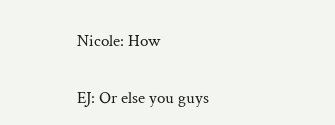Nicole: How

EJ: Or else you guys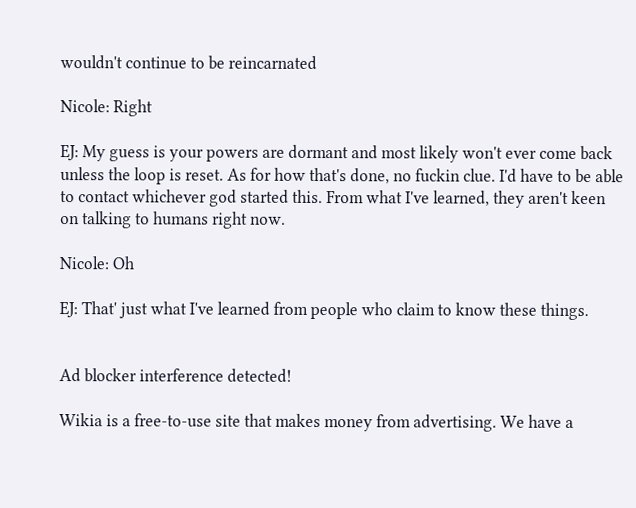wouldn't continue to be reincarnated

Nicole: Right

EJ: My guess is your powers are dormant and most likely won't ever come back unless the loop is reset. As for how that's done, no fuckin clue. I'd have to be able to contact whichever god started this. From what I've learned, they aren't keen on talking to humans right now.

Nicole: Oh

EJ: That' just what I've learned from people who claim to know these things.


Ad blocker interference detected!

Wikia is a free-to-use site that makes money from advertising. We have a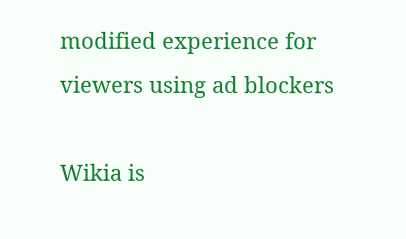modified experience for viewers using ad blockers

Wikia is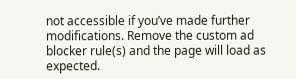not accessible if you’ve made further modifications. Remove the custom ad blocker rule(s) and the page will load as expected.